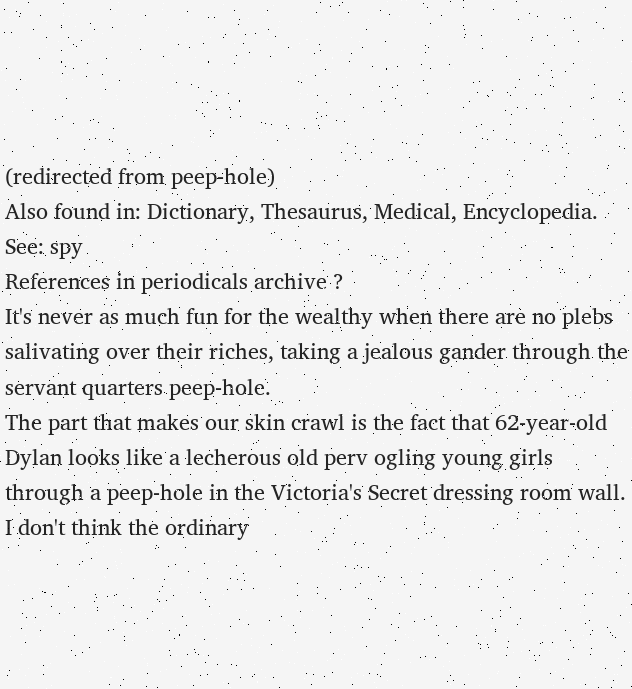(redirected from peep-hole)
Also found in: Dictionary, Thesaurus, Medical, Encyclopedia.
See: spy
References in periodicals archive ?
It's never as much fun for the wealthy when there are no plebs salivating over their riches, taking a jealous gander through the servant quarters peep-hole.
The part that makes our skin crawl is the fact that 62-year-old Dylan looks like a lecherous old perv ogling young girls through a peep-hole in the Victoria's Secret dressing room wall.
I don't think the ordinary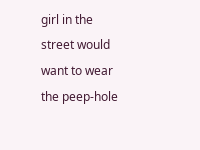girl in the street would want to wear the peep-hole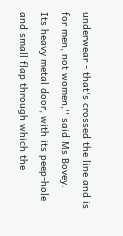underwear - that's crossed the line and is for men, not women,'' said Ms Bovey.
Its heavy metal door, with its peep-hole and small flap through which the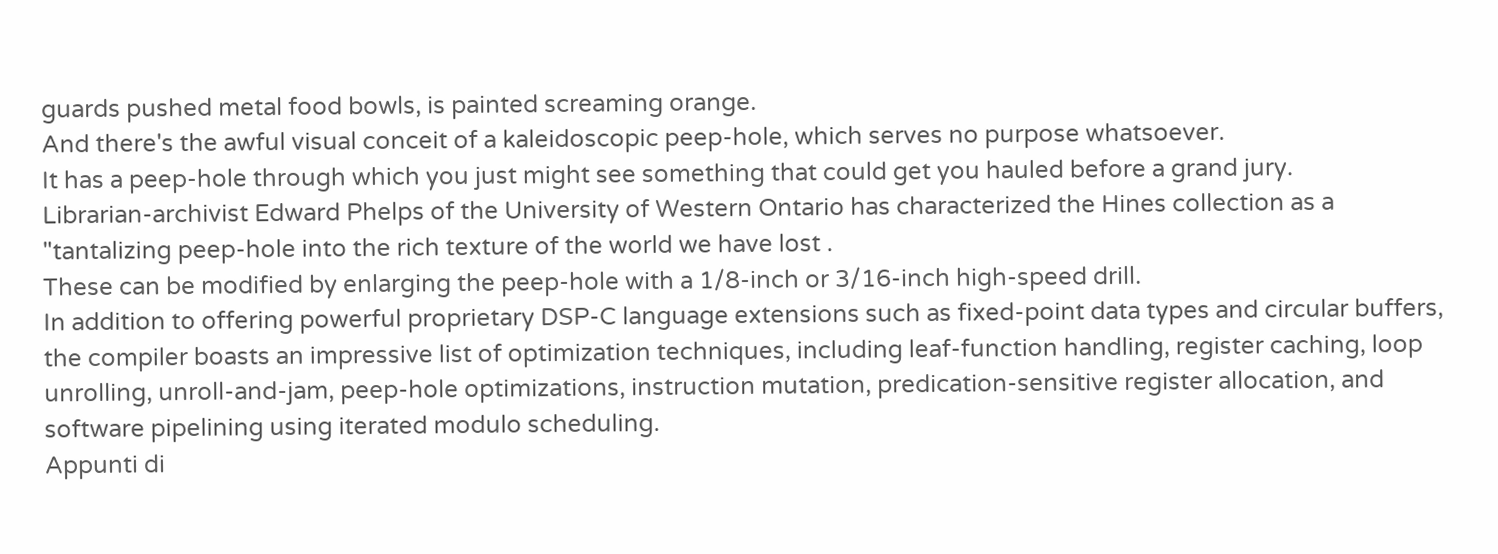guards pushed metal food bowls, is painted screaming orange.
And there's the awful visual conceit of a kaleidoscopic peep-hole, which serves no purpose whatsoever.
It has a peep-hole through which you just might see something that could get you hauled before a grand jury.
Librarian-archivist Edward Phelps of the University of Western Ontario has characterized the Hines collection as a "tantalizing peep-hole into the rich texture of the world we have lost .
These can be modified by enlarging the peep-hole with a 1/8-inch or 3/16-inch high-speed drill.
In addition to offering powerful proprietary DSP-C language extensions such as fixed-point data types and circular buffers, the compiler boasts an impressive list of optimization techniques, including leaf-function handling, register caching, loop unrolling, unroll-and-jam, peep-hole optimizations, instruction mutation, predication-sensitive register allocation, and software pipelining using iterated modulo scheduling.
Appunti di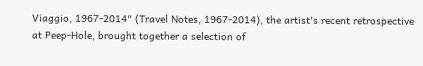Viaggio, 1967-2014" (Travel Notes, 1967-2014), the artist's recent retrospective at Peep-Hole, brought together a selection of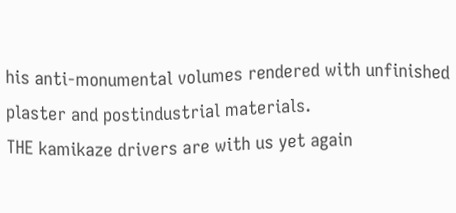his anti-monumental volumes rendered with unfinished plaster and postindustrial materials.
THE kamikaze drivers are with us yet again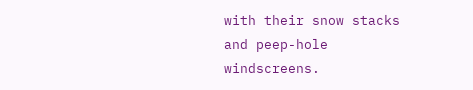with their snow stacks and peep-hole windscreens.